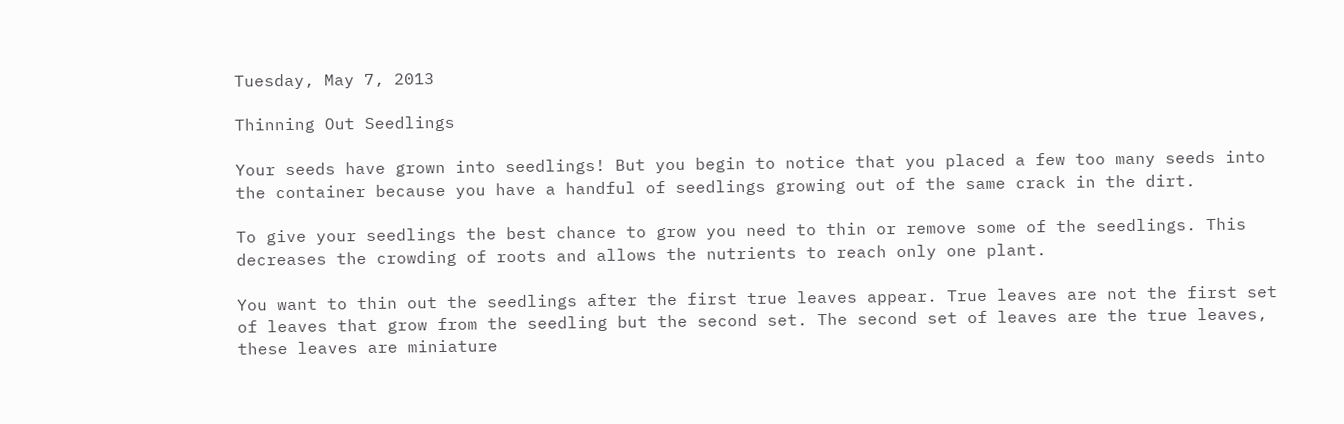Tuesday, May 7, 2013

Thinning Out Seedlings

Your seeds have grown into seedlings! But you begin to notice that you placed a few too many seeds into the container because you have a handful of seedlings growing out of the same crack in the dirt.

To give your seedlings the best chance to grow you need to thin or remove some of the seedlings. This decreases the crowding of roots and allows the nutrients to reach only one plant.

You want to thin out the seedlings after the first true leaves appear. True leaves are not the first set of leaves that grow from the seedling but the second set. The second set of leaves are the true leaves, these leaves are miniature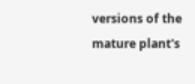versions of the mature plant's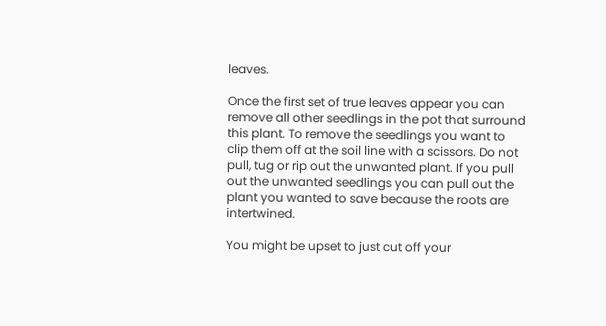leaves.

Once the first set of true leaves appear you can remove all other seedlings in the pot that surround this plant. To remove the seedlings you want to clip them off at the soil line with a scissors. Do not pull, tug or rip out the unwanted plant. If you pull out the unwanted seedlings you can pull out the plant you wanted to save because the roots are intertwined.

You might be upset to just cut off your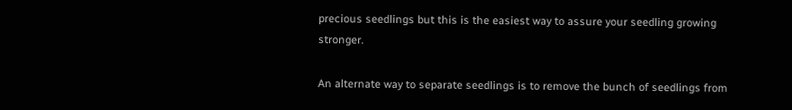precious seedlings but this is the easiest way to assure your seedling growing stronger.

An alternate way to separate seedlings is to remove the bunch of seedlings from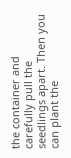the container and carefully pull the seedlings apart. Then you can plant the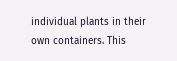individual plants in their own containers. This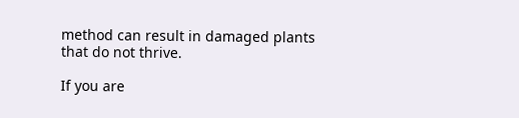method can result in damaged plants that do not thrive.

If you are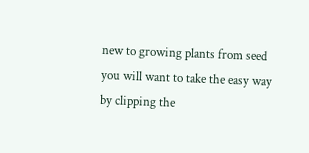new to growing plants from seed you will want to take the easy way by clipping the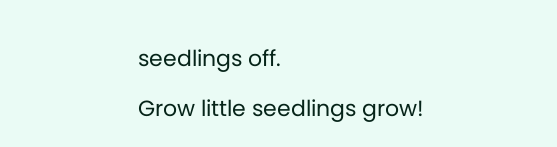seedlings off.

Grow little seedlings grow!